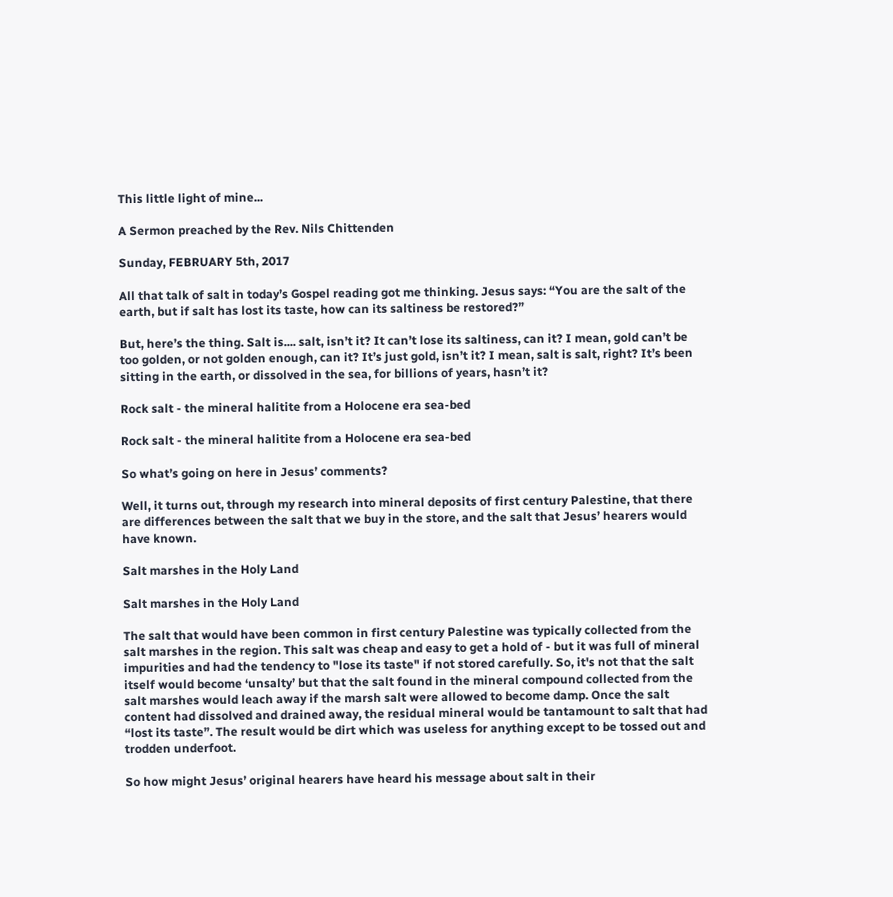This little light of mine...

A Sermon preached by the Rev. Nils Chittenden

Sunday, FEBRUARY 5th, 2017

All that talk of salt in today’s Gospel reading got me thinking. Jesus says: “You are the salt of the earth, but if salt has lost its taste, how can its saltiness be restored?”

But, here’s the thing. Salt is.... salt, isn’t it? It can’t lose its saltiness, can it? I mean, gold can’t be too golden, or not golden enough, can it? It’s just gold, isn’t it? I mean, salt is salt, right? It’s been sitting in the earth, or dissolved in the sea, for billions of years, hasn’t it?

Rock salt - the mineral halitite from a Holocene era sea-bed

Rock salt - the mineral halitite from a Holocene era sea-bed

So what’s going on here in Jesus’ comments?

Well, it turns out, through my research into mineral deposits of first century Palestine, that there are differences between the salt that we buy in the store, and the salt that Jesus’ hearers would have known.

Salt marshes in the Holy Land

Salt marshes in the Holy Land

The salt that would have been common in first century Palestine was typically collected from the salt marshes in the region. This salt was cheap and easy to get a hold of - but it was full of mineral impurities and had the tendency to "lose its taste" if not stored carefully. So, it's not that the salt itself would become ‘unsalty’ but that the salt found in the mineral compound collected from the salt marshes would leach away if the marsh salt were allowed to become damp. Once the salt content had dissolved and drained away, the residual mineral would be tantamount to salt that had “lost its taste”. The result would be dirt which was useless for anything except to be tossed out and trodden underfoot.

So how might Jesus’ original hearers have heard his message about salt in their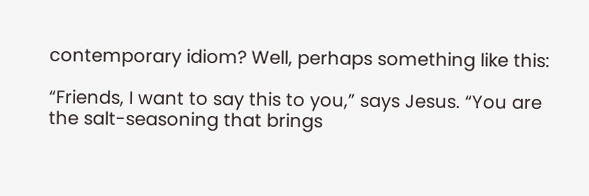contemporary idiom? Well, perhaps something like this:

“Friends, I want to say this to you,” says Jesus. “You are the salt-seasoning that brings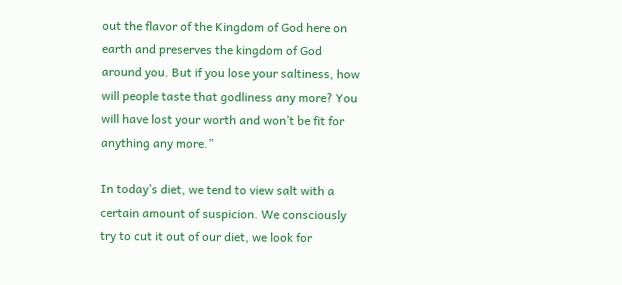out the flavor of the Kingdom of God here on earth and preserves the kingdom of God around you. But if you lose your saltiness, how will people taste that godliness any more? You will have lost your worth and won’t be fit for anything any more.”

In today’s diet, we tend to view salt with a certain amount of suspicion. We consciously try to cut it out of our diet, we look for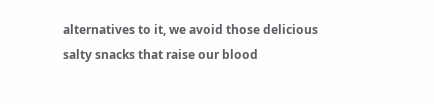alternatives to it, we avoid those delicious salty snacks that raise our blood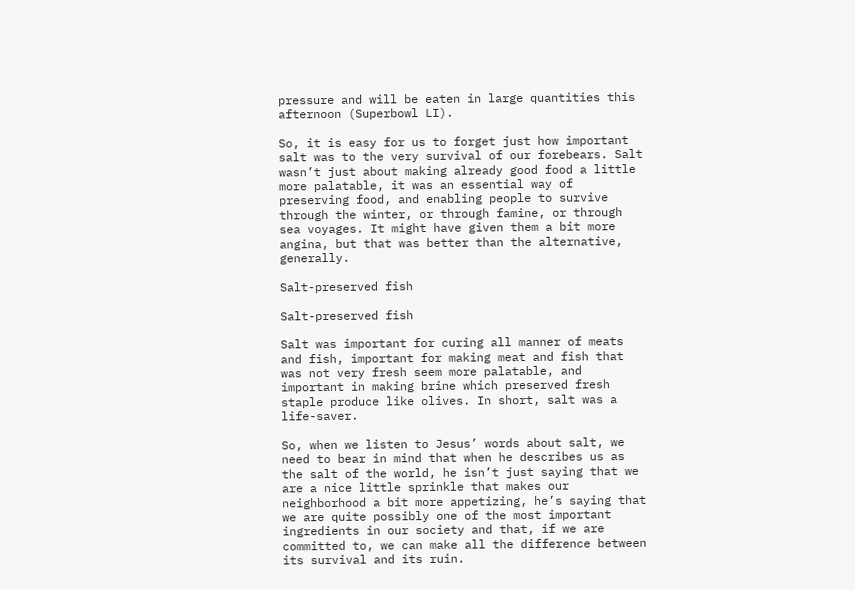pressure and will be eaten in large quantities this afternoon (Superbowl LI).

So, it is easy for us to forget just how important salt was to the very survival of our forebears. Salt wasn’t just about making already good food a little more palatable, it was an essential way of preserving food, and enabling people to survive through the winter, or through famine, or through sea voyages. It might have given them a bit more angina, but that was better than the alternative, generally.

Salt-preserved fish

Salt-preserved fish

Salt was important for curing all manner of meats and fish, important for making meat and fish that was not very fresh seem more palatable, and important in making brine which preserved fresh staple produce like olives. In short, salt was a life-saver.

So, when we listen to Jesus’ words about salt, we need to bear in mind that when he describes us as the salt of the world, he isn’t just saying that we are a nice little sprinkle that makes our neighborhood a bit more appetizing, he’s saying that we are quite possibly one of the most important ingredients in our society and that, if we are committed to, we can make all the difference between its survival and its ruin.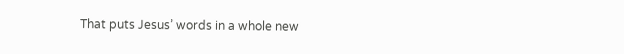That puts Jesus’ words in a whole new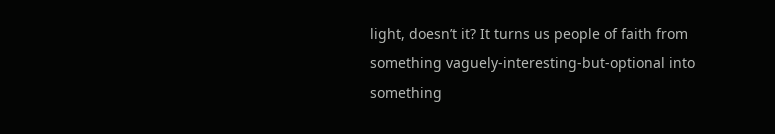light, doesn’t it? It turns us people of faith from something vaguely-interesting-but-optional into something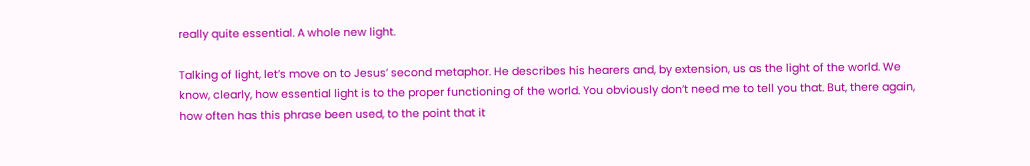really quite essential. A whole new light.

Talking of light, let’s move on to Jesus’ second metaphor. He describes his hearers and, by extension, us as the light of the world. We know, clearly, how essential light is to the proper functioning of the world. You obviously don’t need me to tell you that. But, there again, how often has this phrase been used, to the point that it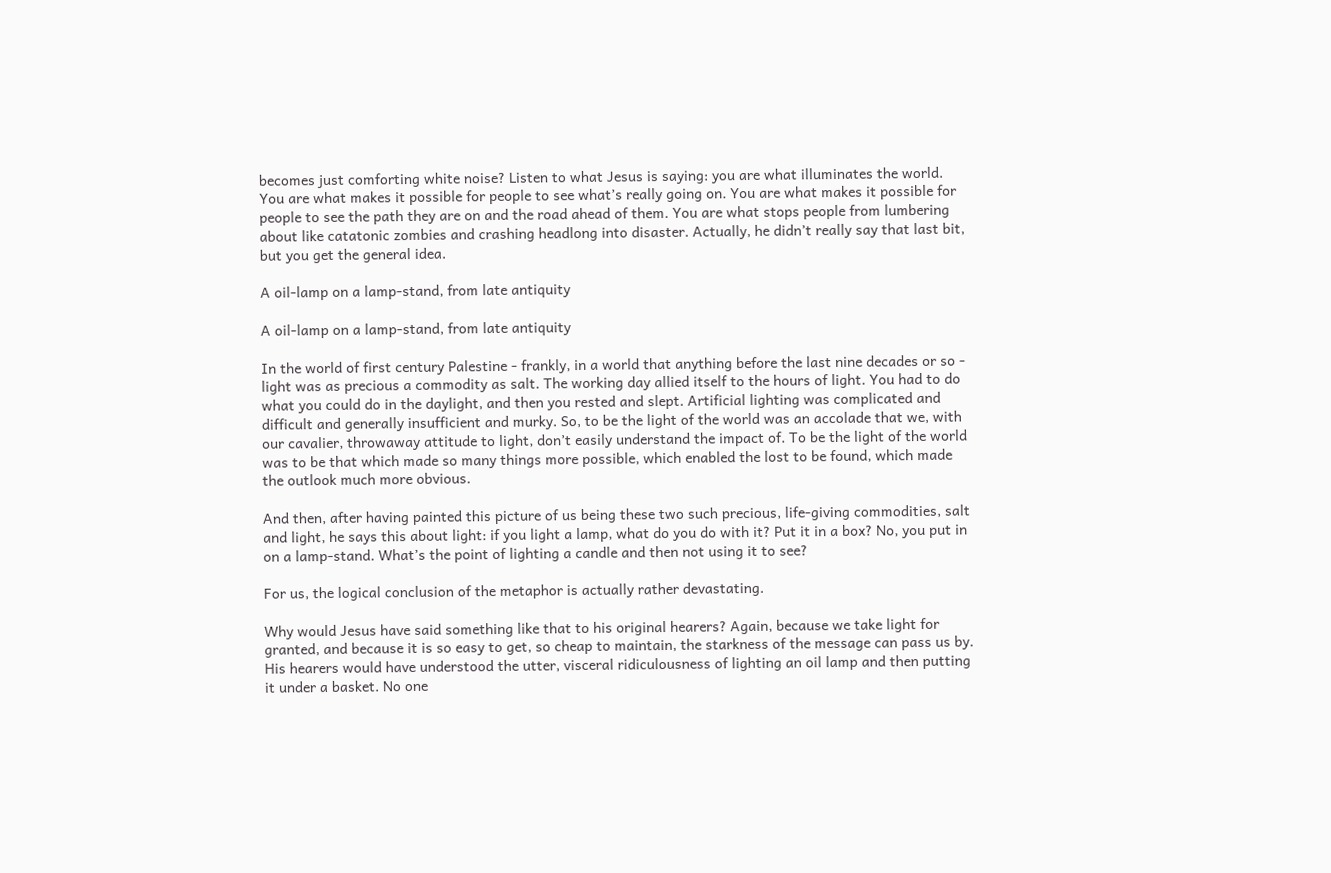becomes just comforting white noise? Listen to what Jesus is saying: you are what illuminates the world. You are what makes it possible for people to see what’s really going on. You are what makes it possible for people to see the path they are on and the road ahead of them. You are what stops people from lumbering about like catatonic zombies and crashing headlong into disaster. Actually, he didn’t really say that last bit, but you get the general idea.

A oil-lamp on a lamp-stand, from late antiquity

A oil-lamp on a lamp-stand, from late antiquity

In the world of first century Palestine - frankly, in a world that anything before the last nine decades or so - light was as precious a commodity as salt. The working day allied itself to the hours of light. You had to do what you could do in the daylight, and then you rested and slept. Artificial lighting was complicated and difficult and generally insufficient and murky. So, to be the light of the world was an accolade that we, with our cavalier, throwaway attitude to light, don’t easily understand the impact of. To be the light of the world was to be that which made so many things more possible, which enabled the lost to be found, which made the outlook much more obvious.

And then, after having painted this picture of us being these two such precious, life-giving commodities, salt and light, he says this about light: if you light a lamp, what do you do with it? Put it in a box? No, you put in on a lamp-stand. What’s the point of lighting a candle and then not using it to see?

For us, the logical conclusion of the metaphor is actually rather devastating.

Why would Jesus have said something like that to his original hearers? Again, because we take light for granted, and because it is so easy to get, so cheap to maintain, the starkness of the message can pass us by. His hearers would have understood the utter, visceral ridiculousness of lighting an oil lamp and then putting it under a basket. No one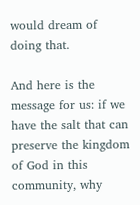would dream of doing that.

And here is the message for us: if we have the salt that can preserve the kingdom of God in this community, why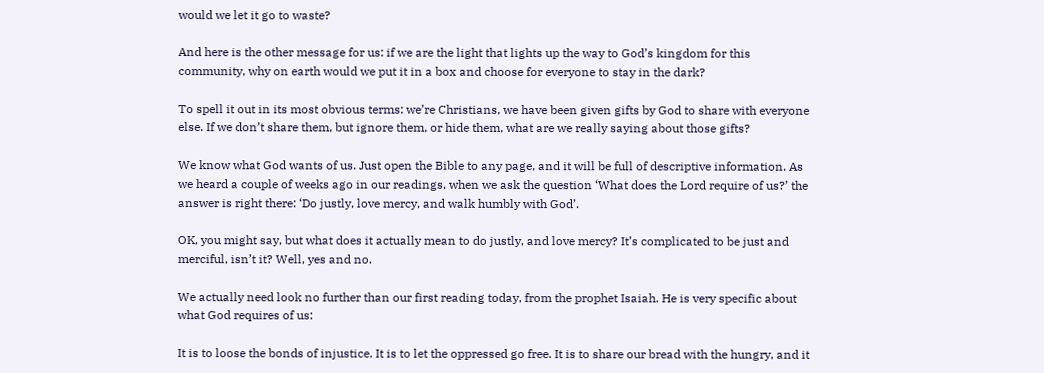would we let it go to waste?

And here is the other message for us: if we are the light that lights up the way to God’s kingdom for this community, why on earth would we put it in a box and choose for everyone to stay in the dark?

To spell it out in its most obvious terms: we’re Christians, we have been given gifts by God to share with everyone else. If we don’t share them, but ignore them, or hide them, what are we really saying about those gifts?

We know what God wants of us. Just open the Bible to any page, and it will be full of descriptive information. As we heard a couple of weeks ago in our readings, when we ask the question ‘What does the Lord require of us?’ the answer is right there: ‘Do justly, love mercy, and walk humbly with God’.

OK, you might say, but what does it actually mean to do justly, and love mercy? It’s complicated to be just and merciful, isn’t it? Well, yes and no.

We actually need look no further than our first reading today, from the prophet Isaiah. He is very specific about what God requires of us:

It is to loose the bonds of injustice. It is to let the oppressed go free. It is to share our bread with the hungry, and it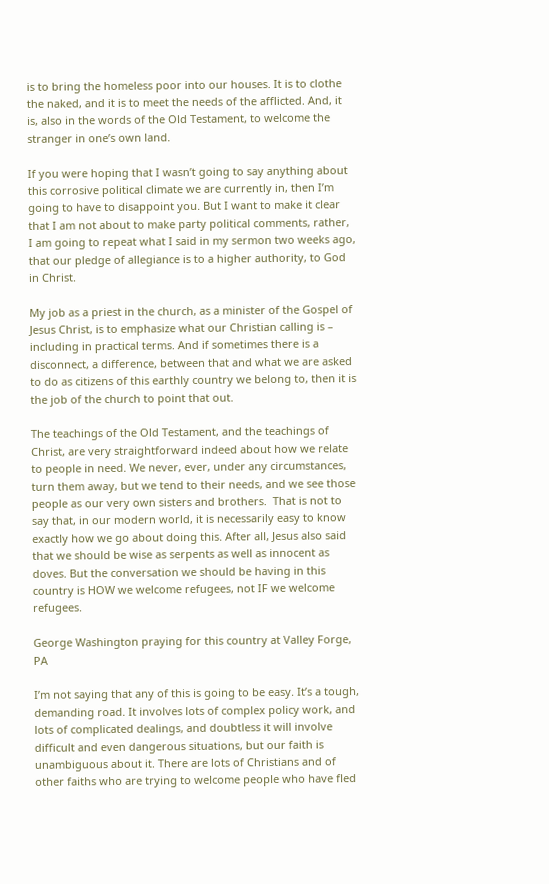is to bring the homeless poor into our houses. It is to clothe the naked, and it is to meet the needs of the afflicted. And, it is, also in the words of the Old Testament, to welcome the stranger in one’s own land.

If you were hoping that I wasn’t going to say anything about this corrosive political climate we are currently in, then I’m going to have to disappoint you. But I want to make it clear that I am not about to make party political comments, rather, I am going to repeat what I said in my sermon two weeks ago, that our pledge of allegiance is to a higher authority, to God in Christ.

My job as a priest in the church, as a minister of the Gospel of Jesus Christ, is to emphasize what our Christian calling is – including in practical terms. And if sometimes there is a disconnect, a difference, between that and what we are asked to do as citizens of this earthly country we belong to, then it is the job of the church to point that out.

The teachings of the Old Testament, and the teachings of Christ, are very straightforward indeed about how we relate to people in need. We never, ever, under any circumstances, turn them away, but we tend to their needs, and we see those people as our very own sisters and brothers.  That is not to say that, in our modern world, it is necessarily easy to know exactly how we go about doing this. After all, Jesus also said that we should be wise as serpents as well as innocent as doves. But the conversation we should be having in this country is HOW we welcome refugees, not IF we welcome refugees.

George Washington praying for this country at Valley Forge, PA

I’m not saying that any of this is going to be easy. It’s a tough, demanding road. It involves lots of complex policy work, and lots of complicated dealings, and doubtless it will involve difficult and even dangerous situations, but our faith is unambiguous about it. There are lots of Christians and of other faiths who are trying to welcome people who have fled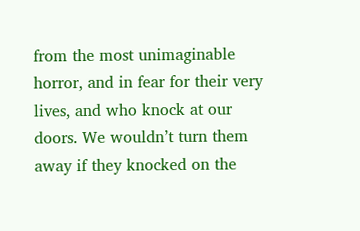from the most unimaginable horror, and in fear for their very lives, and who knock at our doors. We wouldn’t turn them away if they knocked on the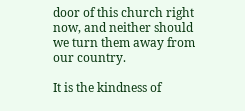door of this church right now, and neither should we turn them away from our country.

It is the kindness of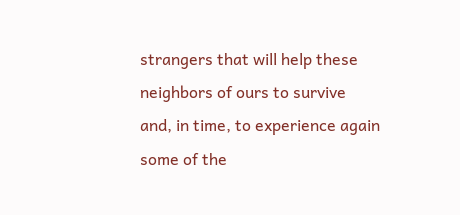strangers that will help these neighbors of ours to survive and, in time, to experience again some of the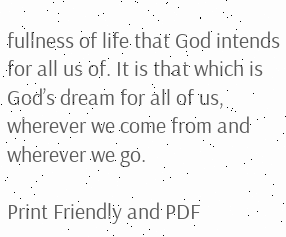fullness of life that God intends for all us of. It is that which is God’s dream for all of us, wherever we come from and wherever we go.

Print Friendly and PDF